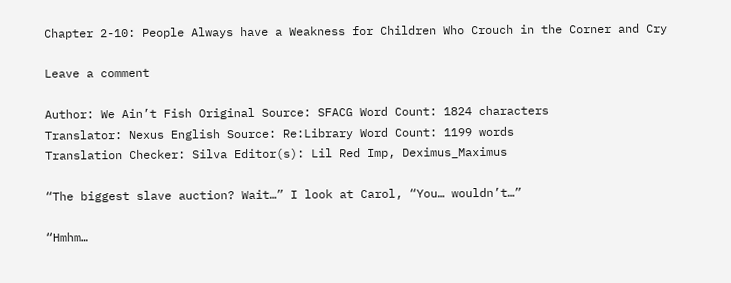Chapter 2-10: People Always have a Weakness for Children Who Crouch in the Corner and Cry

Leave a comment

Author: We Ain’t Fish Original Source: SFACG Word Count: 1824 characters
Translator: Nexus English Source: Re:Library Word Count: 1199 words
Translation Checker: Silva Editor(s): Lil Red Imp, Deximus_Maximus

“The biggest slave auction? Wait…” I look at Carol, “You… wouldn’t…”

“Hmhm…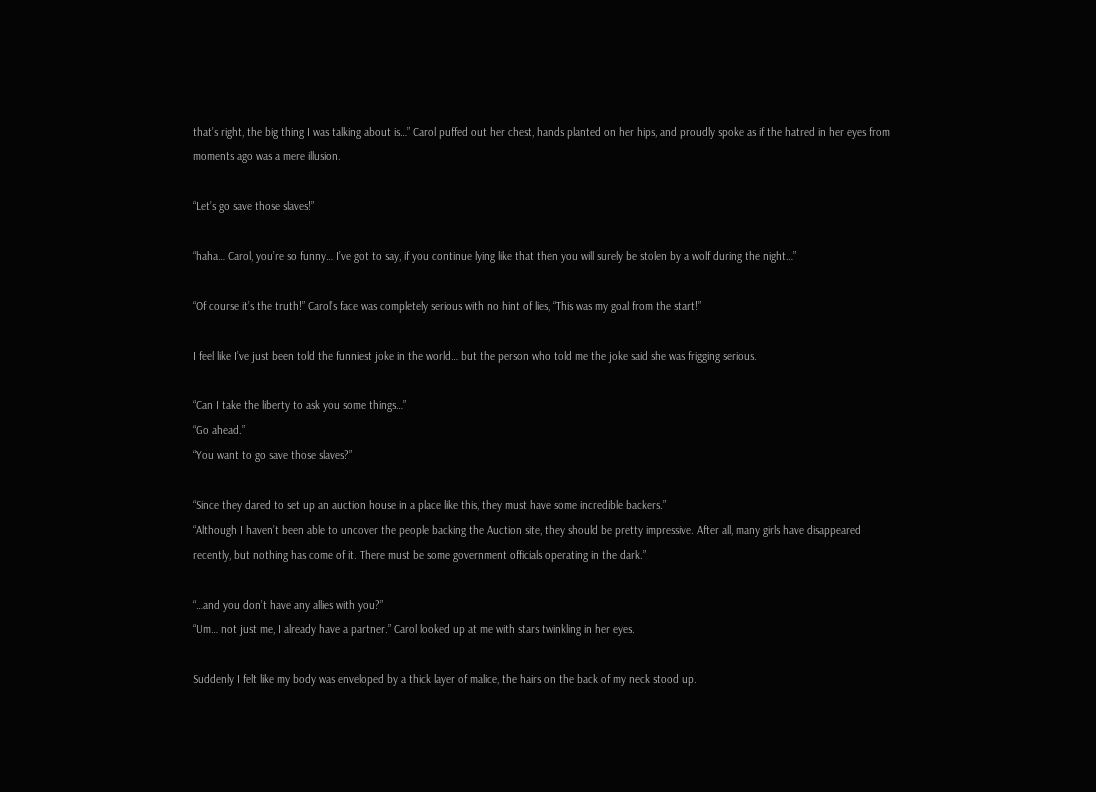that’s right, the big thing I was talking about is…” Carol puffed out her chest, hands planted on her hips, and proudly spoke as if the hatred in her eyes from moments ago was a mere illusion.

“Let’s go save those slaves!”

“haha… Carol, you’re so funny… I’ve got to say, if you continue lying like that then you will surely be stolen by a wolf during the night…”

“Of course it’s the truth!” Carol’s face was completely serious with no hint of lies, “This was my goal from the start!”

I feel like I’ve just been told the funniest joke in the world… but the person who told me the joke said she was frigging serious.

“Can I take the liberty to ask you some things…”
“Go ahead.”
“You want to go save those slaves?”

“Since they dared to set up an auction house in a place like this, they must have some incredible backers.”
“Although I haven’t been able to uncover the people backing the Auction site, they should be pretty impressive. After all, many girls have disappeared recently, but nothing has come of it. There must be some government officials operating in the dark.”

“…and you don’t have any allies with you?”
“Um… not just me, I already have a partner.” Carol looked up at me with stars twinkling in her eyes.

Suddenly I felt like my body was enveloped by a thick layer of malice, the hairs on the back of my neck stood up.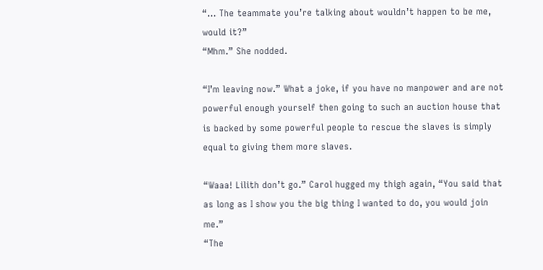“… The teammate you’re talking about wouldn’t happen to be me, would it?”
“Mhm.” She nodded.

“I’m leaving now.” What a joke, if you have no manpower and are not powerful enough yourself then going to such an auction house that is backed by some powerful people to rescue the slaves is simply equal to giving them more slaves.

“Waaa! Lilith don’t go.” Carol hugged my thigh again, “You said that as long as I show you the big thing I wanted to do, you would join me.”
“The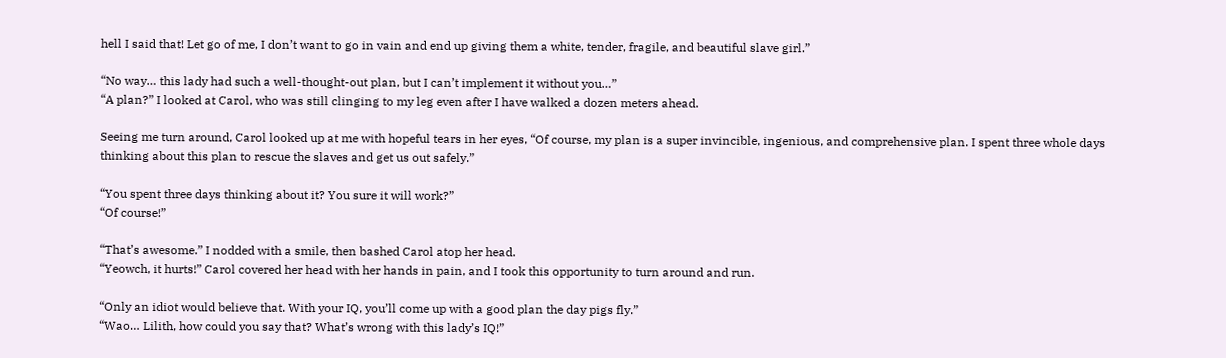hell I said that! Let go of me, I don’t want to go in vain and end up giving them a white, tender, fragile, and beautiful slave girl.”

“No way… this lady had such a well-thought-out plan, but I can’t implement it without you…”
“A plan?” I looked at Carol, who was still clinging to my leg even after I have walked a dozen meters ahead.

Seeing me turn around, Carol looked up at me with hopeful tears in her eyes, “Of course, my plan is a super invincible, ingenious, and comprehensive plan. I spent three whole days thinking about this plan to rescue the slaves and get us out safely.”

“You spent three days thinking about it? You sure it will work?”
“Of course!”

“That’s awesome.” I nodded with a smile, then bashed Carol atop her head.
“Yeowch, it hurts!” Carol covered her head with her hands in pain, and I took this opportunity to turn around and run.

“Only an idiot would believe that. With your IQ, you’ll come up with a good plan the day pigs fly.”
“Wao… Lilith, how could you say that? What’s wrong with this lady’s IQ!”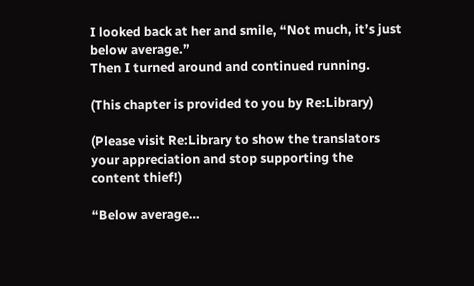I looked back at her and smile, “Not much, it’s just below average.”
Then I turned around and continued running.

(This chapter is provided to you by Re:Library)

(Please visit Re:Library to show the translators your appreciation and stop supporting the content thief!)

“Below average…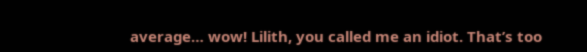average… wow! Lilith, you called me an idiot. That’s too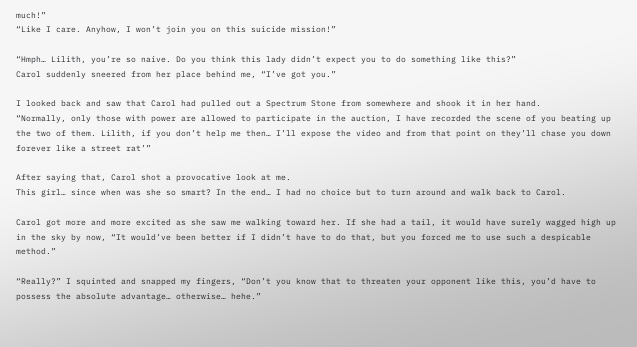much!”
“Like I care. Anyhow, I won’t join you on this suicide mission!”

“Hmph… Lilith, you’re so naive. Do you think this lady didn’t expect you to do something like this?”
Carol suddenly sneered from her place behind me, “I’ve got you.”

I looked back and saw that Carol had pulled out a Spectrum Stone from somewhere and shook it in her hand.
“Normally, only those with power are allowed to participate in the auction, I have recorded the scene of you beating up the two of them. Lilith, if you don’t help me then… I’ll expose the video and from that point on they’ll chase you down forever like a street rat’”

After saying that, Carol shot a provocative look at me.
This girl… since when was she so smart? In the end… I had no choice but to turn around and walk back to Carol.

Carol got more and more excited as she saw me walking toward her. If she had a tail, it would have surely wagged high up in the sky by now, “It would’ve been better if I didn’t have to do that, but you forced me to use such a despicable method.”

“Really?” I squinted and snapped my fingers, “Don’t you know that to threaten your opponent like this, you’d have to possess the absolute advantage… otherwise… hehe.”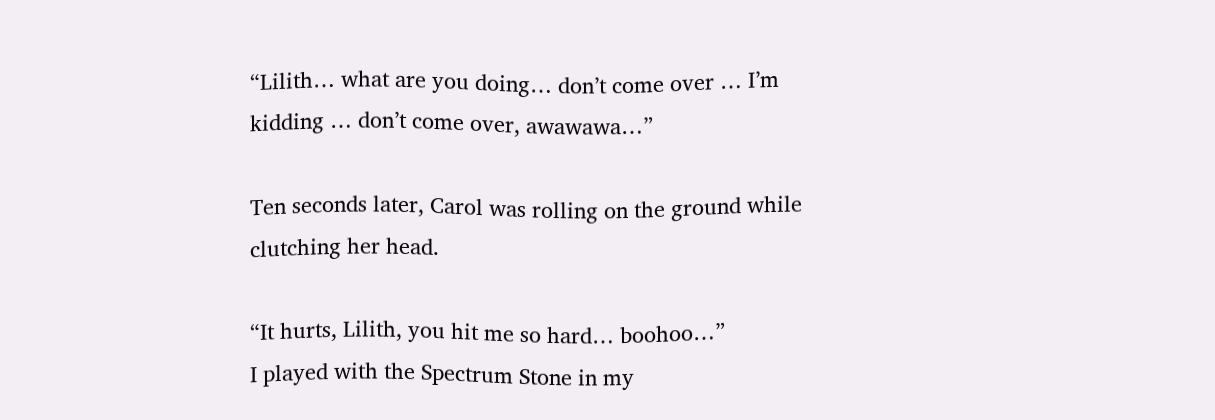“Lilith… what are you doing… don’t come over … I’m kidding … don’t come over, awawawa…”

Ten seconds later, Carol was rolling on the ground while clutching her head.

“It hurts, Lilith, you hit me so hard… boohoo…”
I played with the Spectrum Stone in my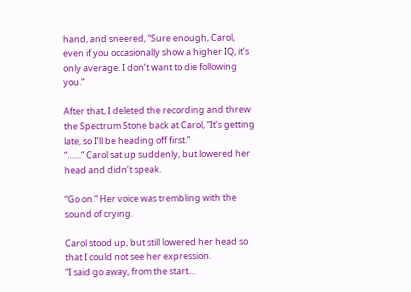hand, and sneered, “Sure enough, Carol, even if you occasionally show a higher IQ, it’s only average. I don’t want to die following you.”

After that, I deleted the recording and threw the Spectrum Stone back at Carol, “It’s getting late, so I’ll be heading off first.”
“……” Carol sat up suddenly, but lowered her head and didn’t speak.

“Go on.” Her voice was trembling with the sound of crying.

Carol stood up, but still lowered her head so that I could not see her expression.
“I said go away, from the start…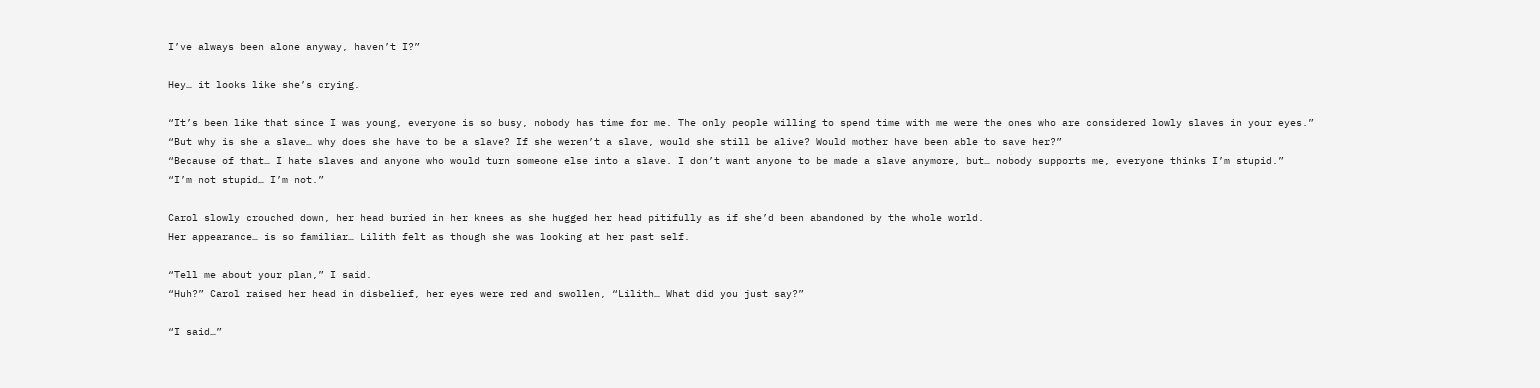I’ve always been alone anyway, haven’t I?”

Hey… it looks like she’s crying.

“It’s been like that since I was young, everyone is so busy, nobody has time for me. The only people willing to spend time with me were the ones who are considered lowly slaves in your eyes.”
“But why is she a slave… why does she have to be a slave? If she weren’t a slave, would she still be alive? Would mother have been able to save her?”
“Because of that… I hate slaves and anyone who would turn someone else into a slave. I don’t want anyone to be made a slave anymore, but… nobody supports me, everyone thinks I’m stupid.”
“I’m not stupid… I’m not.”

Carol slowly crouched down, her head buried in her knees as she hugged her head pitifully as if she’d been abandoned by the whole world.
Her appearance… is so familiar… Lilith felt as though she was looking at her past self.

“Tell me about your plan,” I said.
“Huh?” Carol raised her head in disbelief, her eyes were red and swollen, “Lilith… What did you just say?”

“I said…”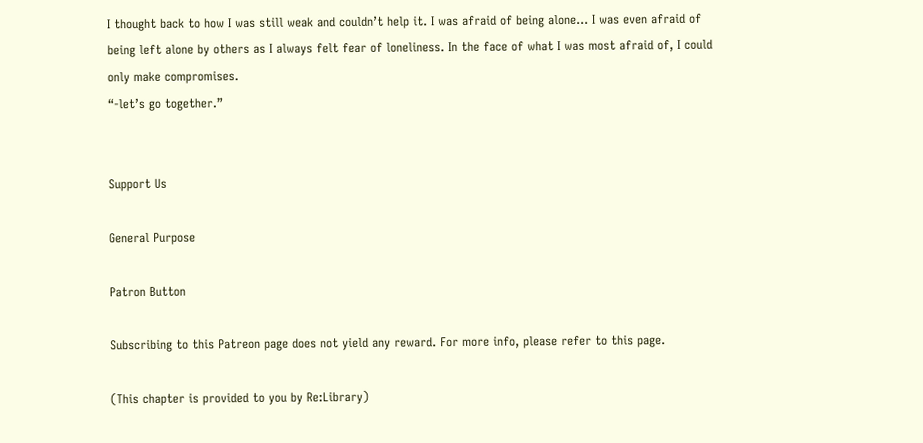I thought back to how I was still weak and couldn’t help it. I was afraid of being alone… I was even afraid of being left alone by others as I always felt fear of loneliness. In the face of what I was most afraid of, I could only make compromises.
“-let’s go together.”


Support Us

General Purpose

Patron Button

Subscribing to this Patreon page does not yield any reward. For more info, please refer to this page.

(This chapter is provided to you by Re:Library)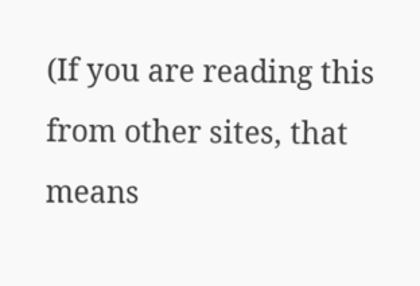(If you are reading this from other sites, that means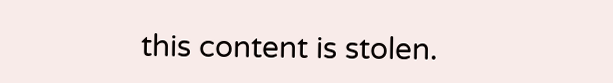this content is stolen.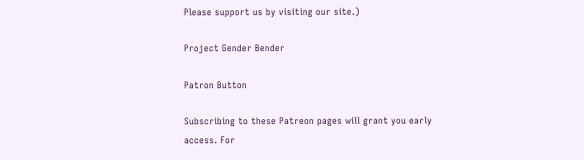Please support us by visiting our site.)

Project Gender Bender

Patron Button

Subscribing to these Patreon pages will grant you early access. For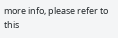more info, please refer to this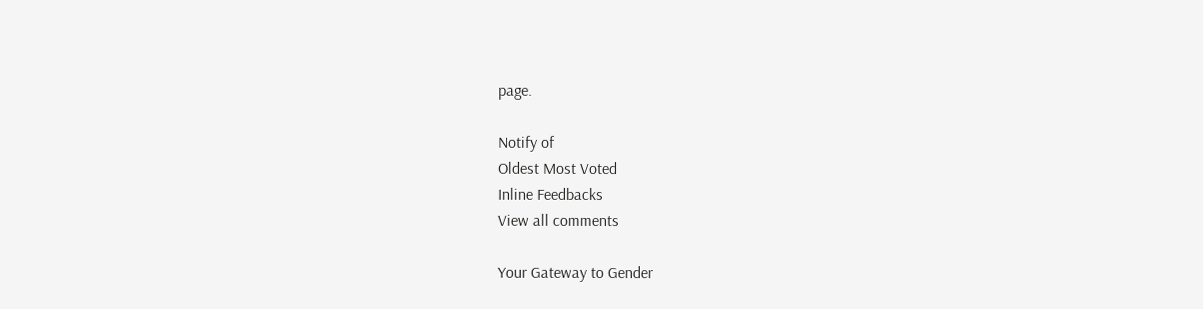page.

Notify of
Oldest Most Voted
Inline Feedbacks
View all comments

Your Gateway to Gender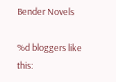Bender Novels

%d bloggers like this: